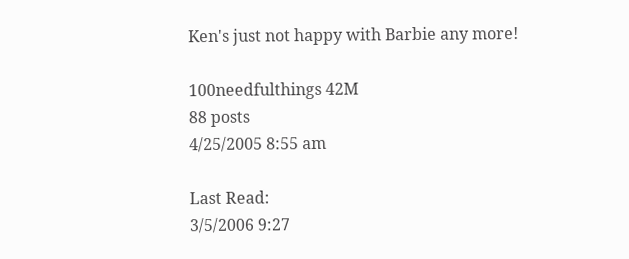Ken's just not happy with Barbie any more!

100needfulthings 42M
88 posts
4/25/2005 8:55 am

Last Read:
3/5/2006 9:27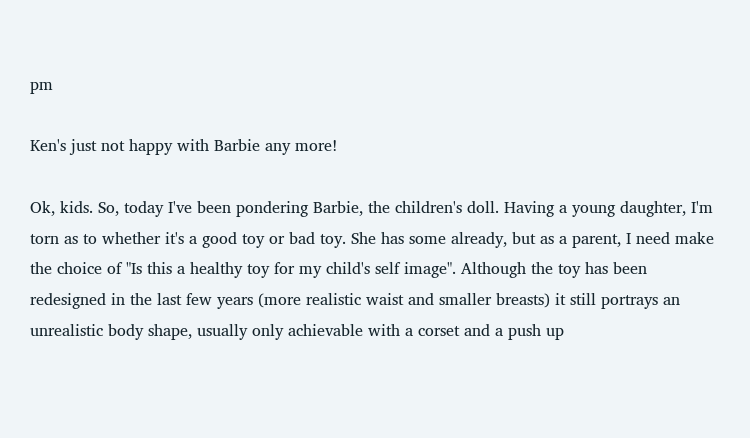pm

Ken's just not happy with Barbie any more!

Ok, kids. So, today I've been pondering Barbie, the children's doll. Having a young daughter, I'm torn as to whether it's a good toy or bad toy. She has some already, but as a parent, I need make the choice of "Is this a healthy toy for my child's self image". Although the toy has been redesigned in the last few years (more realistic waist and smaller breasts) it still portrays an unrealistic body shape, usually only achievable with a corset and a push up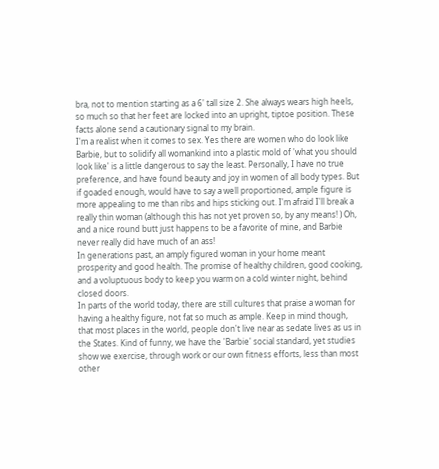bra, not to mention starting as a 6' tall size 2. She always wears high heels, so much so that her feet are locked into an upright, tiptoe position. These facts alone send a cautionary signal to my brain.
I'm a realist when it comes to sex. Yes there are women who do look like Barbie, but to solidify all womankind into a plastic mold of 'what you should look like' is a little dangerous to say the least. Personally, I have no true preference, and have found beauty and joy in women of all body types. But if goaded enough, would have to say a well proportioned, ample figure is more appealing to me than ribs and hips sticking out. I'm afraid I'll break a really thin woman (although this has not yet proven so, by any means! ) Oh, and a nice round butt just happens to be a favorite of mine, and Barbie never really did have much of an ass!
In generations past, an amply figured woman in your home meant prosperity and good health. The promise of healthy children, good cooking, and a voluptuous body to keep you warm on a cold winter night, behind closed doors.
In parts of the world today, there are still cultures that praise a woman for having a healthy figure, not fat so much as ample. Keep in mind though, that most places in the world, people don't live near as sedate lives as us in the States. Kind of funny, we have the 'Barbie' social standard, yet studies show we exercise, through work or our own fitness efforts, less than most other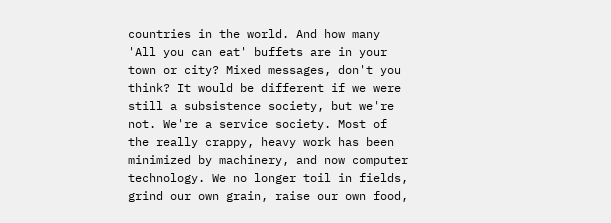countries in the world. And how many 'All you can eat' buffets are in your town or city? Mixed messages, don't you think? It would be different if we were still a subsistence society, but we're not. We're a service society. Most of the really crappy, heavy work has been minimized by machinery, and now computer technology. We no longer toil in fields, grind our own grain, raise our own food,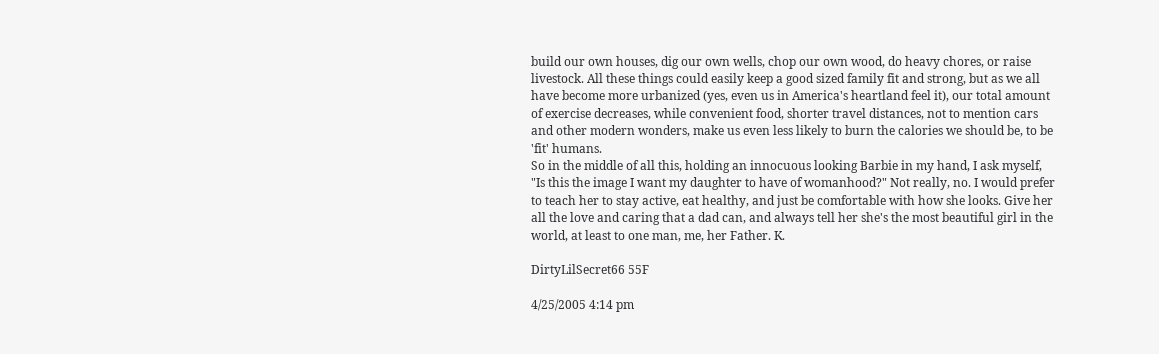build our own houses, dig our own wells, chop our own wood, do heavy chores, or raise livestock. All these things could easily keep a good sized family fit and strong, but as we all have become more urbanized (yes, even us in America's heartland feel it), our total amount of exercise decreases, while convenient food, shorter travel distances, not to mention cars and other modern wonders, make us even less likely to burn the calories we should be, to be 'fit' humans.
So in the middle of all this, holding an innocuous looking Barbie in my hand, I ask myself, "Is this the image I want my daughter to have of womanhood?" Not really, no. I would prefer to teach her to stay active, eat healthy, and just be comfortable with how she looks. Give her all the love and caring that a dad can, and always tell her she's the most beautiful girl in the world, at least to one man, me, her Father. K.

DirtyLilSecret66 55F

4/25/2005 4:14 pm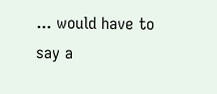... would have to say a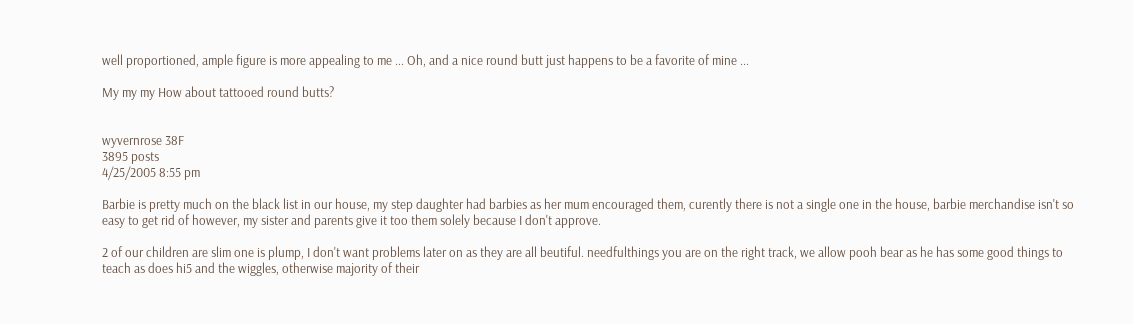well proportioned, ample figure is more appealing to me ... Oh, and a nice round butt just happens to be a favorite of mine ...

My my my How about tattooed round butts?


wyvernrose 38F
3895 posts
4/25/2005 8:55 pm

Barbie is pretty much on the black list in our house, my step daughter had barbies as her mum encouraged them, curently there is not a single one in the house, barbie merchandise isn't so easy to get rid of however, my sister and parents give it too them solely because I don't approve.

2 of our children are slim one is plump, I don't want problems later on as they are all beutiful. needfulthings you are on the right track, we allow pooh bear as he has some good things to teach as does hi5 and the wiggles, otherwise majority of their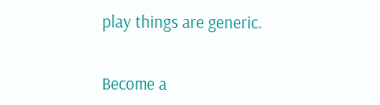play things are generic.


Become a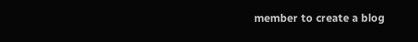member to create a blog